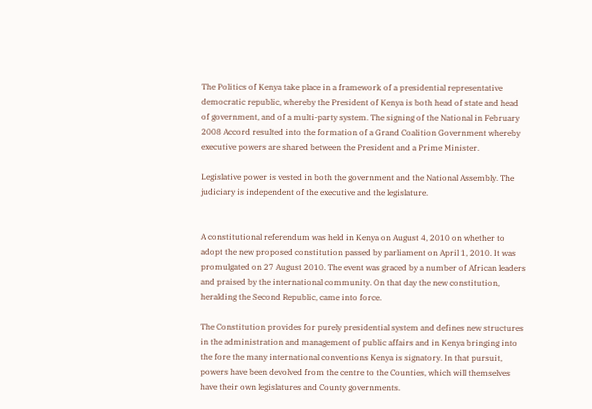The Politics of Kenya take place in a framework of a presidential representative democratic republic, whereby the President of Kenya is both head of state and head of government, and of a multi-party system. The signing of the National in February 2008 Accord resulted into the formation of a Grand Coalition Government whereby executive powers are shared between the President and a Prime Minister.

Legislative power is vested in both the government and the National Assembly. The judiciary is independent of the executive and the legislature.


A constitutional referendum was held in Kenya on August 4, 2010 on whether to adopt the new proposed constitution passed by parliament on April 1, 2010. It was promulgated on 27 August 2010. The event was graced by a number of African leaders and praised by the international community. On that day the new constitution, heralding the Second Republic, came into force.

The Constitution provides for purely presidential system and defines new structures in the administration and management of public affairs and in Kenya bringing into the fore the many international conventions Kenya is signatory. In that pursuit, powers have been devolved from the centre to the Counties, which will themselves have their own legislatures and County governments.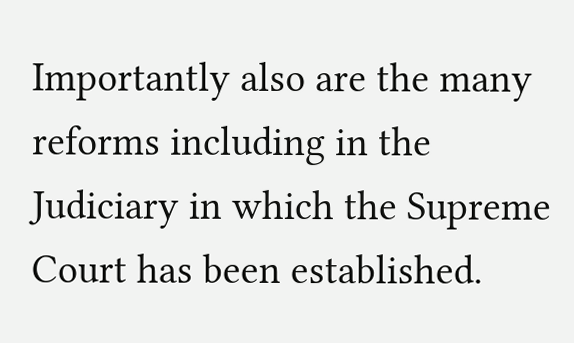Importantly also are the many reforms including in the Judiciary in which the Supreme Court has been established.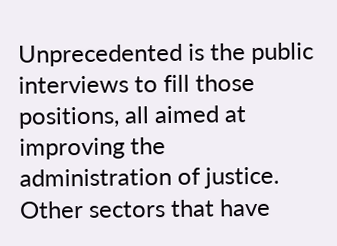Unprecedented is the public interviews to fill those positions, all aimed at improving the administration of justice. Other sectors that have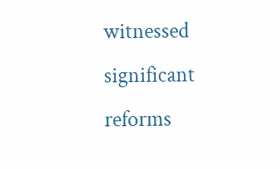witnessed significant reforms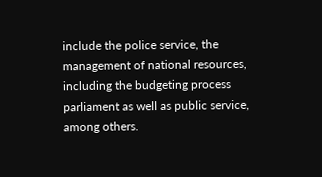include the police service, the management of national resources, including the budgeting process parliament as well as public service, among others.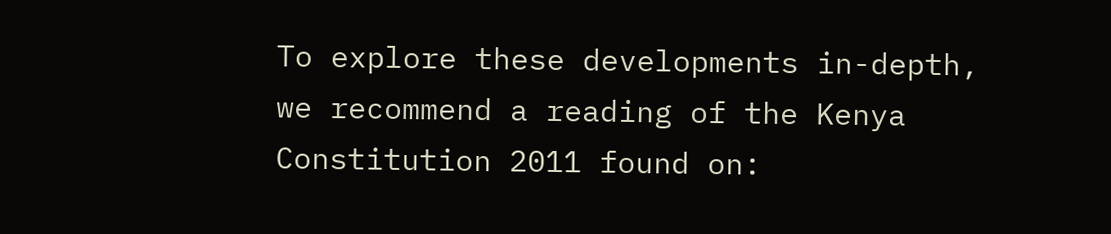To explore these developments in-depth, we recommend a reading of the Kenya Constitution 2011 found on: